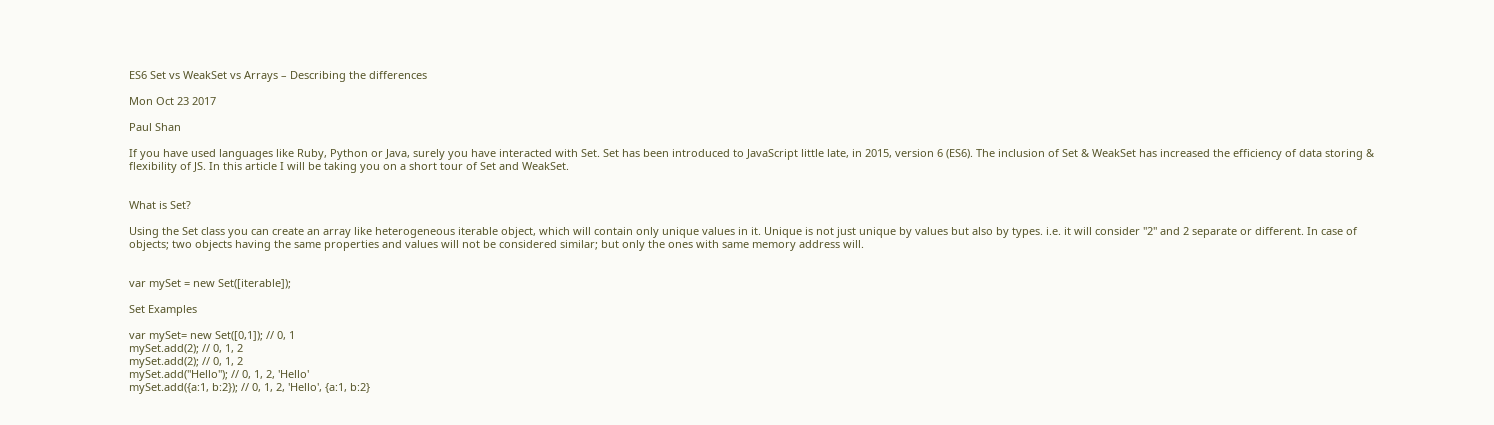ES6 Set vs WeakSet vs Arrays – Describing the differences

Mon Oct 23 2017

Paul Shan

If you have used languages like Ruby, Python or Java, surely you have interacted with Set. Set has been introduced to JavaScript little late, in 2015, version 6 (ES6). The inclusion of Set & WeakSet has increased the efficiency of data storing & flexibility of JS. In this article I will be taking you on a short tour of Set and WeakSet.


What is Set?

Using the Set class you can create an array like heterogeneous iterable object, which will contain only unique values in it. Unique is not just unique by values but also by types. i.e. it will consider "2" and 2 separate or different. In case of objects; two objects having the same properties and values will not be considered similar; but only the ones with same memory address will.


var mySet = new Set([iterable]);

Set Examples

var mySet= new Set([0,1]); // 0, 1
mySet.add(2); // 0, 1, 2
mySet.add(2); // 0, 1, 2
mySet.add("Hello"); // 0, 1, 2, 'Hello'
mySet.add({a:1, b:2}); // 0, 1, 2, 'Hello', {a:1, b:2}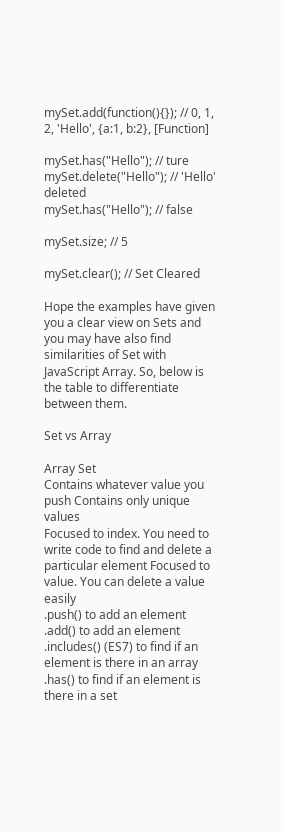mySet.add(function(){}); // 0, 1, 2, 'Hello', {a:1, b:2}, [Function]

mySet.has("Hello"); // ture
mySet.delete("Hello"); // 'Hello' deleted
mySet.has("Hello"); // false

mySet.size; // 5

mySet.clear(); // Set Cleared

Hope the examples have given you a clear view on Sets and you may have also find similarities of Set with JavaScript Array. So, below is the table to differentiate between them.

Set vs Array

Array Set
Contains whatever value you push Contains only unique values
Focused to index. You need to write code to find and delete a particular element Focused to value. You can delete a value easily
.push() to add an element .add() to add an element
.includes() (ES7) to find if an element is there in an array .has() to find if an element is there in a set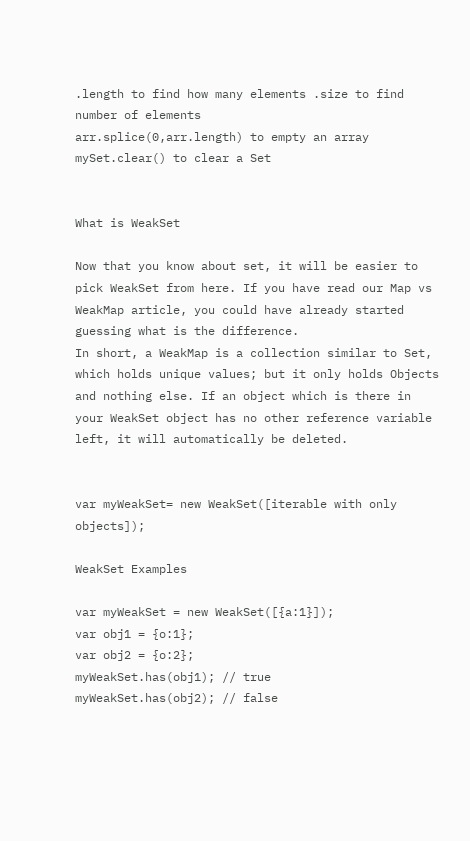.length to find how many elements .size to find number of elements
arr.splice(0,arr.length) to empty an array mySet.clear() to clear a Set


What is WeakSet

Now that you know about set, it will be easier to pick WeakSet from here. If you have read our Map vs WeakMap article, you could have already started guessing what is the difference.
In short, a WeakMap is a collection similar to Set, which holds unique values; but it only holds Objects and nothing else. If an object which is there in your WeakSet object has no other reference variable left, it will automatically be deleted.


var myWeakSet= new WeakSet([iterable with only objects]);

WeakSet Examples

var myWeakSet = new WeakSet([{a:1}]);
var obj1 = {o:1};
var obj2 = {o:2};
myWeakSet.has(obj1); // true
myWeakSet.has(obj2); // false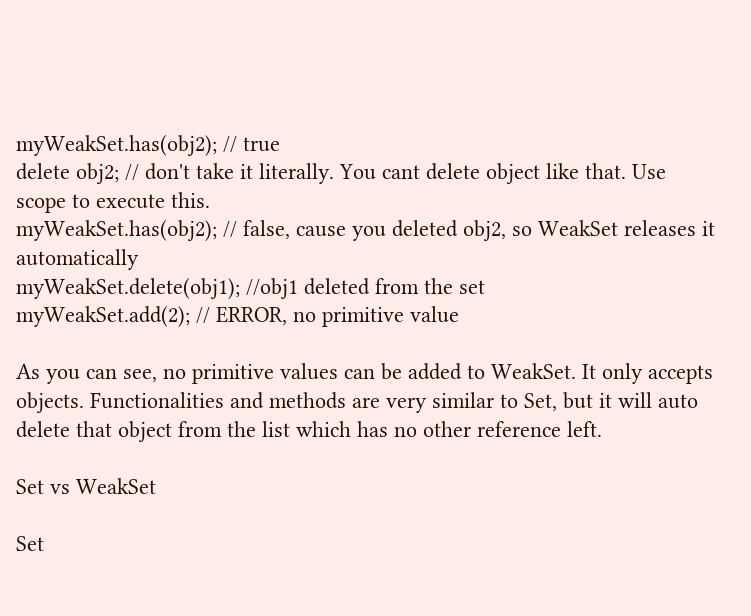myWeakSet.has(obj2); // true
delete obj2; // don't take it literally. You cant delete object like that. Use scope to execute this.
myWeakSet.has(obj2); // false, cause you deleted obj2, so WeakSet releases it automatically
myWeakSet.delete(obj1); //obj1 deleted from the set
myWeakSet.add(2); // ERROR, no primitive value

As you can see, no primitive values can be added to WeakSet. It only accepts objects. Functionalities and methods are very similar to Set, but it will auto delete that object from the list which has no other reference left.

Set vs WeakSet

Set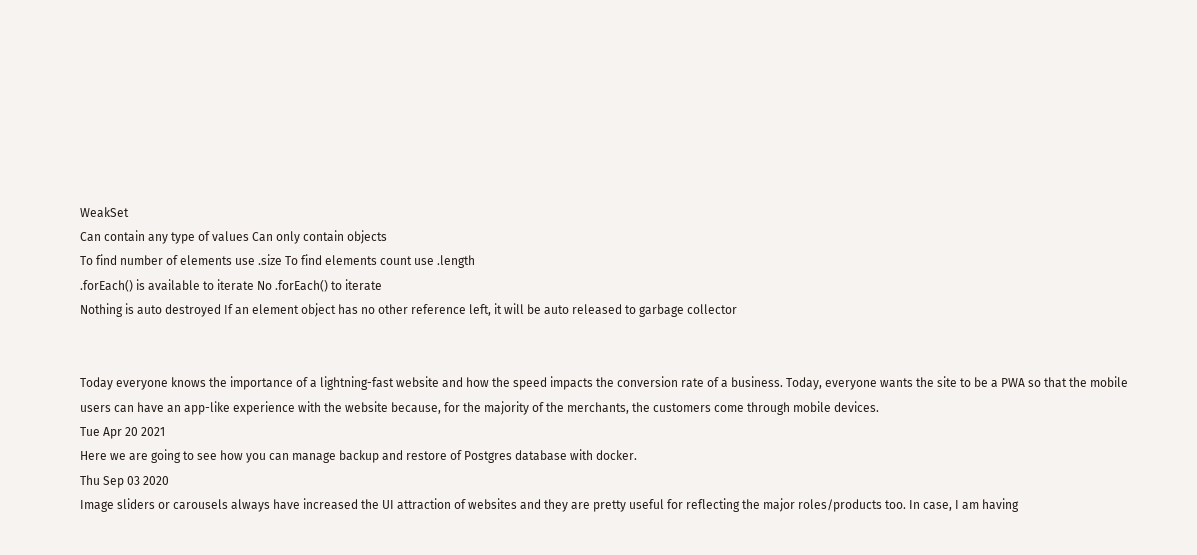WeakSet
Can contain any type of values Can only contain objects
To find number of elements use .size To find elements count use .length
.forEach() is available to iterate No .forEach() to iterate
Nothing is auto destroyed If an element object has no other reference left, it will be auto released to garbage collector


Today everyone knows the importance of a lightning-fast website and how the speed impacts the conversion rate of a business. Today, everyone wants the site to be a PWA so that the mobile users can have an app-like experience with the website because, for the majority of the merchants, the customers come through mobile devices.
Tue Apr 20 2021
Here we are going to see how you can manage backup and restore of Postgres database with docker.
Thu Sep 03 2020
Image sliders or carousels always have increased the UI attraction of websites and they are pretty useful for reflecting the major roles/products too. In case, I am having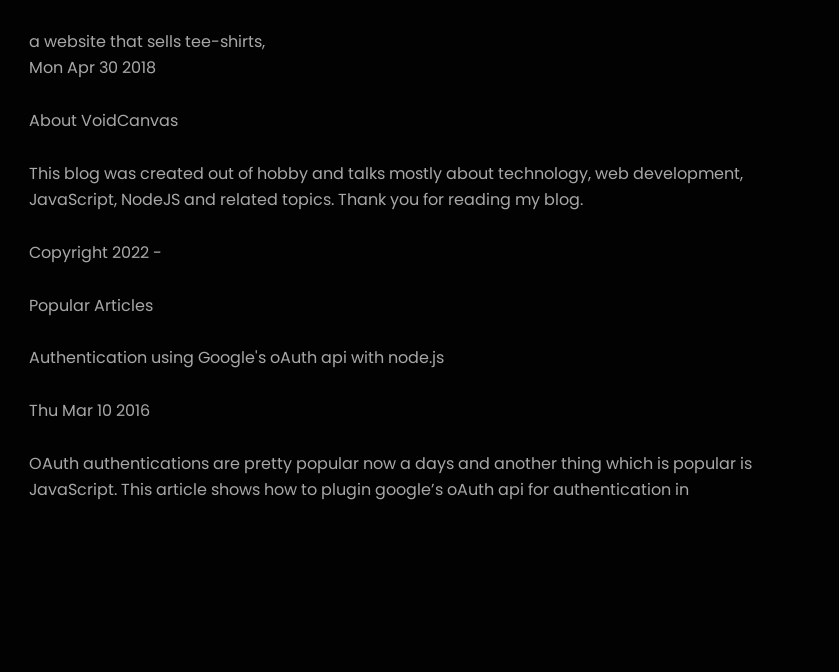a website that sells tee-shirts,
Mon Apr 30 2018

About VoidCanvas

This blog was created out of hobby and talks mostly about technology, web development, JavaScript, NodeJS and related topics. Thank you for reading my blog.

Copyright 2022 -

Popular Articles

Authentication using Google's oAuth api with node.js

Thu Mar 10 2016

OAuth authentications are pretty popular now a days and another thing which is popular is JavaScript. This article shows how to plugin google’s oAuth api for authentication in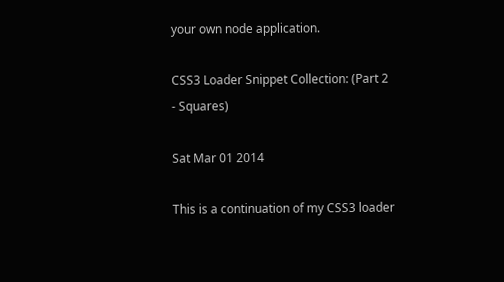your own node application.

CSS3 Loader Snippet Collection: (Part 2 - Squares)

Sat Mar 01 2014

This is a continuation of my CSS3 loader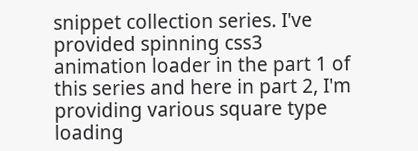snippet collection series. I've provided spinning css3 animation loader in the part 1 of this series and here in part 2, I'm providing various square type loading